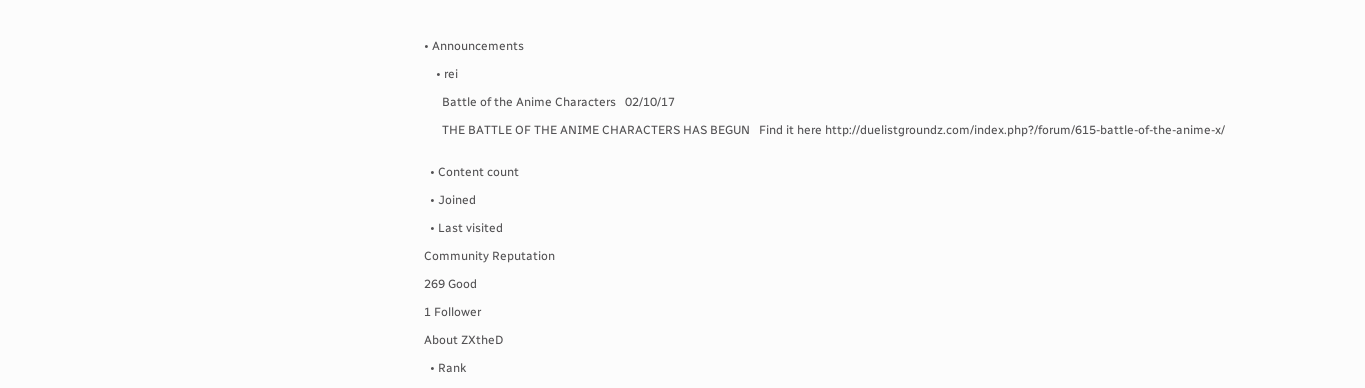• Announcements

    • rei

      Battle of the Anime Characters   02/10/17

      THE BATTLE OF THE ANIME CHARACTERS HAS BEGUN   Find it here http://duelistgroundz.com/index.php?/forum/615-battle-of-the-anime-x/


  • Content count

  • Joined

  • Last visited

Community Reputation

269 Good

1 Follower

About ZXtheD

  • Rank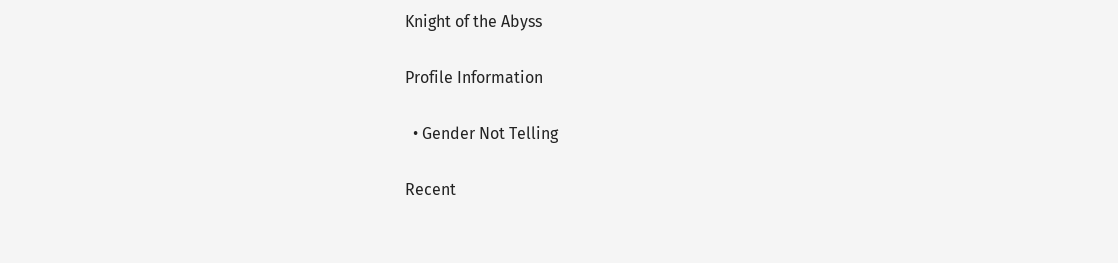Knight of the Abyss

Profile Information

  • Gender Not Telling

Recent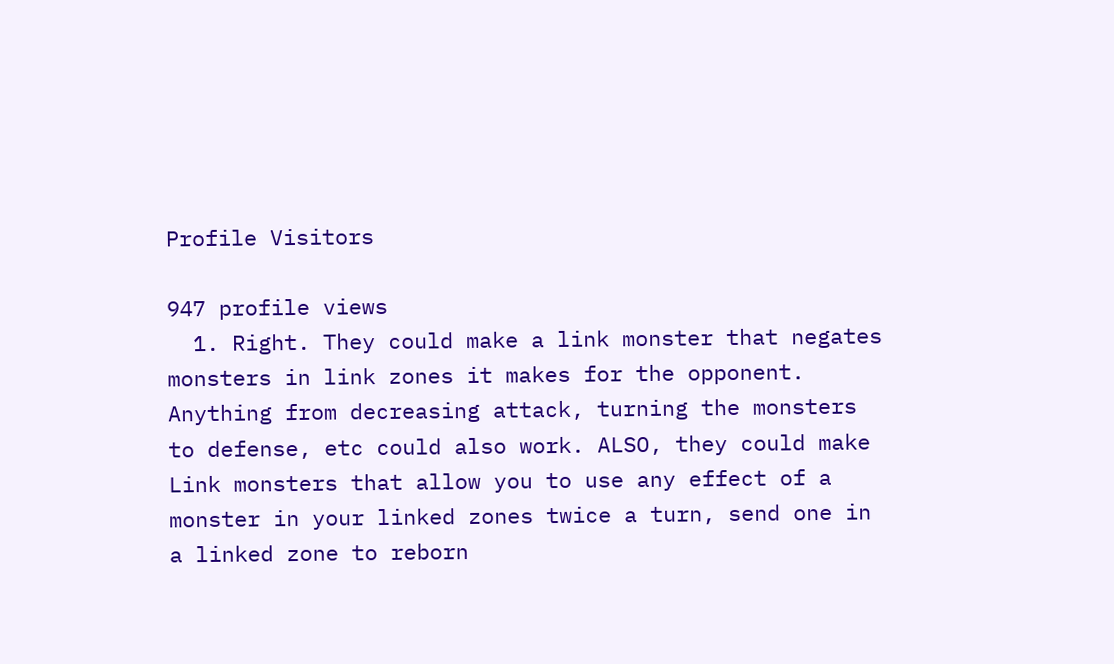Profile Visitors

947 profile views
  1. Right. They could make a link monster that negates monsters in link zones it makes for the opponent. Anything from decreasing attack, turning the monsters to defense, etc could also work. ALSO, they could make Link monsters that allow you to use any effect of a monster in your linked zones twice a turn, send one in a linked zone to reborn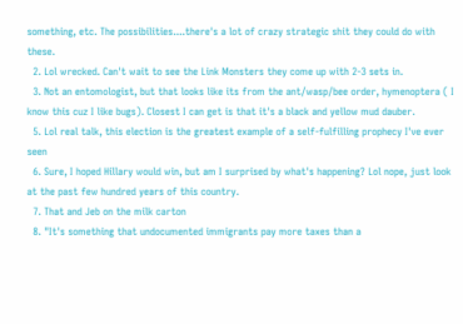something, etc. The possibilities....there's a lot of crazy strategic shit they could do with these.
  2. Lol wrecked. Can't wait to see the Link Monsters they come up with 2-3 sets in.
  3. Not an entomologist, but that looks like its from the ant/wasp/bee order, hymenoptera ( I know this cuz I like bugs). Closest I can get is that it's a black and yellow mud dauber.
  5. Lol real talk, this election is the greatest example of a self-fulfilling prophecy I've ever seen
  6. Sure, I hoped Hillary would win, but am I surprised by what's happening? Lol nope, just look at the past few hundred years of this country.
  7. That and Jeb on the milk carton
  8. "It's something that undocumented immigrants pay more taxes than a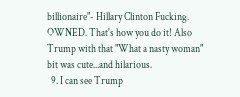billionaire"- Hillary Clinton Fucking. OWNED. That's how you do it! Also Trump with that "What a nasty woman" bit was cute...and hilarious.
  9. I can see Trump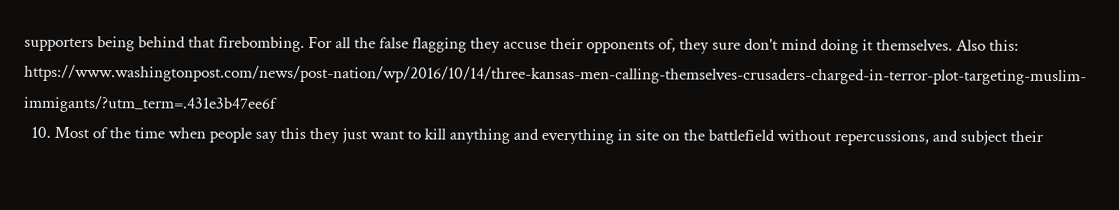supporters being behind that firebombing. For all the false flagging they accuse their opponents of, they sure don't mind doing it themselves. Also this: https://www.washingtonpost.com/news/post-nation/wp/2016/10/14/three-kansas-men-calling-themselves-crusaders-charged-in-terror-plot-targeting-muslim-immigants/?utm_term=.431e3b47ee6f
  10. Most of the time when people say this they just want to kill anything and everything in site on the battlefield without repercussions, and subject their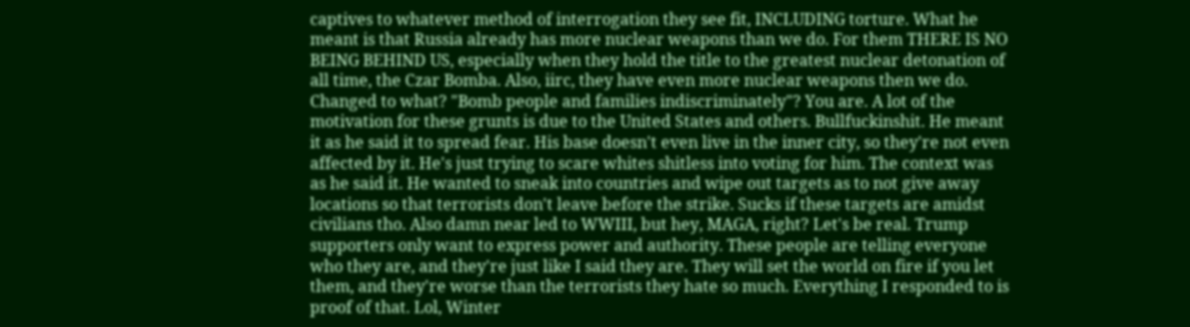captives to whatever method of interrogation they see fit, INCLUDING torture. What he meant is that Russia already has more nuclear weapons than we do. For them THERE IS NO BEING BEHIND US, especially when they hold the title to the greatest nuclear detonation of all time, the Czar Bomba. Also, iirc, they have even more nuclear weapons then we do. Changed to what? "Bomb people and families indiscriminately"? You are. A lot of the motivation for these grunts is due to the United States and others. Bullfuckinshit. He meant it as he said it to spread fear. His base doesn't even live in the inner city, so they're not even affected by it. He's just trying to scare whites shitless into voting for him. The context was as he said it. He wanted to sneak into countries and wipe out targets as to not give away locations so that terrorists don't leave before the strike. Sucks if these targets are amidst civilians tho. Also damn near led to WWIII, but hey, MAGA, right? Let's be real. Trump supporters only want to express power and authority. These people are telling everyone who they are, and they're just like I said they are. They will set the world on fire if you let them, and they're worse than the terrorists they hate so much. Everything I responded to is proof of that. Lol, Winter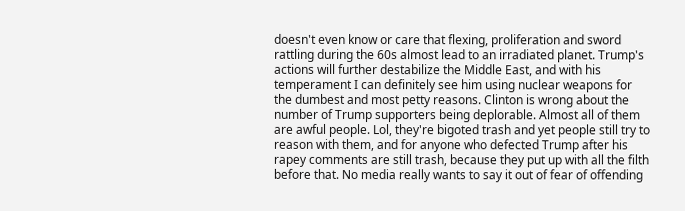doesn't even know or care that flexing, proliferation and sword rattling during the 60s almost lead to an irradiated planet. Trump's actions will further destabilize the Middle East, and with his temperament I can definitely see him using nuclear weapons for the dumbest and most petty reasons. Clinton is wrong about the number of Trump supporters being deplorable. Almost all of them are awful people. Lol, they're bigoted trash and yet people still try to reason with them, and for anyone who defected Trump after his rapey comments are still trash, because they put up with all the filth before that. No media really wants to say it out of fear of offending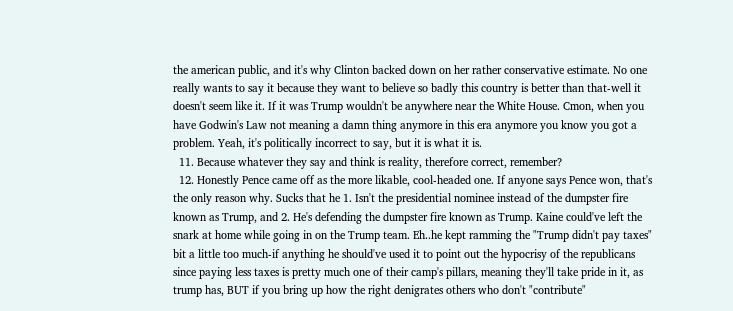the american public, and it's why Clinton backed down on her rather conservative estimate. No one really wants to say it because they want to believe so badly this country is better than that-well it doesn't seem like it. If it was Trump wouldn't be anywhere near the White House. Cmon, when you have Godwin's Law not meaning a damn thing anymore in this era anymore you know you got a problem. Yeah, it's politically incorrect to say, but it is what it is.
  11. Because whatever they say and think is reality, therefore correct, remember?
  12. Honestly Pence came off as the more likable, cool-headed one. If anyone says Pence won, that's the only reason why. Sucks that he 1. Isn't the presidential nominee instead of the dumpster fire known as Trump, and 2. He's defending the dumpster fire known as Trump. Kaine could've left the snark at home while going in on the Trump team. Eh..he kept ramming the "Trump didn't pay taxes" bit a little too much-if anything he should've used it to point out the hypocrisy of the republicans since paying less taxes is pretty much one of their camp's pillars, meaning they'll take pride in it, as trump has, BUT if you bring up how the right denigrates others who don't "contribute"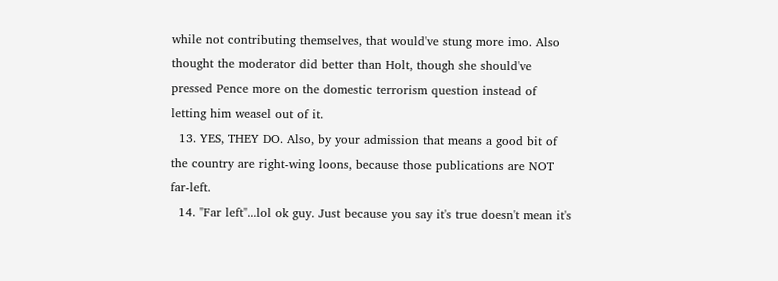while not contributing themselves, that would've stung more imo. Also thought the moderator did better than Holt, though she should've pressed Pence more on the domestic terrorism question instead of letting him weasel out of it.
  13. YES, THEY DO. Also, by your admission that means a good bit of the country are right-wing loons, because those publications are NOT far-left.
  14. "Far left"...lol ok guy. Just because you say it's true doesn't mean it's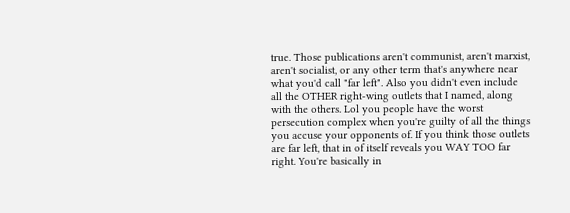true. Those publications aren't communist, aren't marxist, aren't socialist, or any other term that's anywhere near what you'd call "far left". Also you didn't even include all the OTHER right-wing outlets that I named, along with the others. Lol you people have the worst persecution complex when you're guilty of all the things you accuse your opponents of. If you think those outlets are far left, that in of itself reveals you WAY TOO far right. You're basically in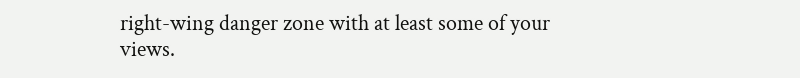right-wing danger zone with at least some of your views.